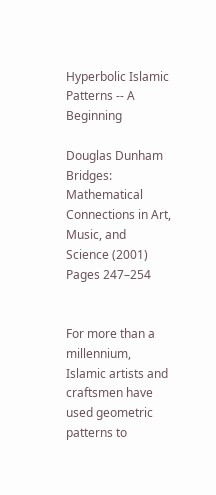Hyperbolic Islamic Patterns -- A Beginning

Douglas Dunham
Bridges: Mathematical Connections in Art, Music, and Science (2001)
Pages 247–254


For more than a millennium, Islamic artists and craftsmen have used geometric patterns to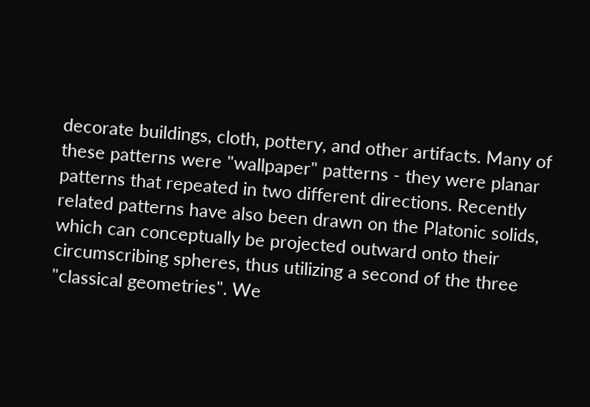decorate buildings, cloth, pottery, and other artifacts. Many of these patterns were "wallpaper" patterns - they were planar patterns that repeated in two different directions. Recently related patterns have also been drawn on the Platonic solids, which can conceptually be projected outward onto their circumscribing spheres, thus utilizing a second of the three "classical geometries". We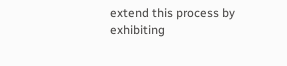extend this process by exhibiting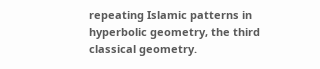repeating Islamic patterns in hyperbolic geometry, the third classical geometry.